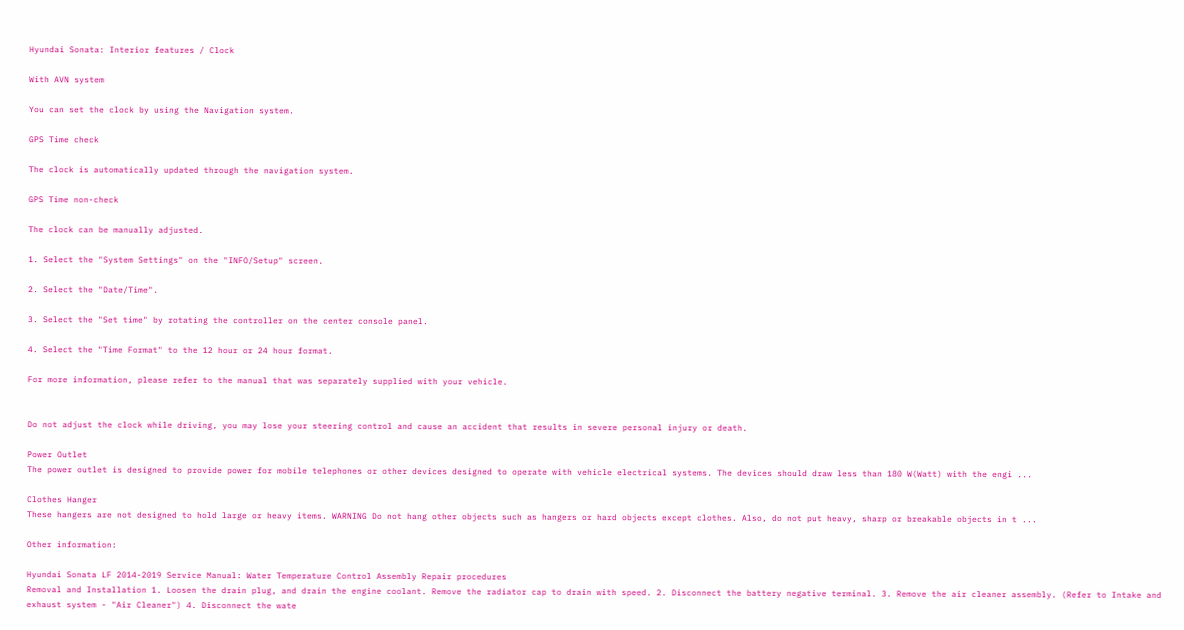Hyundai Sonata: Interior features / Clock

With AVN system

You can set the clock by using the Navigation system.

GPS Time check

The clock is automatically updated through the navigation system.

GPS Time non-check

The clock can be manually adjusted.

1. Select the "System Settings" on the "INFO/Setup" screen.

2. Select the "Date/Time".

3. Select the "Set time" by rotating the controller on the center console panel.

4. Select the "Time Format" to the 12 hour or 24 hour format.

For more information, please refer to the manual that was separately supplied with your vehicle.


Do not adjust the clock while driving, you may lose your steering control and cause an accident that results in severe personal injury or death.

Power Outlet
The power outlet is designed to provide power for mobile telephones or other devices designed to operate with vehicle electrical systems. The devices should draw less than 180 W(Watt) with the engi ...

Clothes Hanger
These hangers are not designed to hold large or heavy items. WARNING Do not hang other objects such as hangers or hard objects except clothes. Also, do not put heavy, sharp or breakable objects in t ...

Other information:

Hyundai Sonata LF 2014-2019 Service Manual: Water Temperature Control Assembly Repair procedures
Removal and Installation 1. Loosen the drain plug, and drain the engine coolant. Remove the radiator cap to drain with speed. 2. Disconnect the battery negative terminal. 3. Remove the air cleaner assembly. (Refer to Intake and exhaust system - "Air Cleaner") 4. Disconnect the wate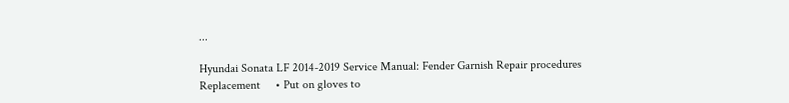...

Hyundai Sonata LF 2014-2019 Service Manual: Fender Garnish Repair procedures
Replacement     • Put on gloves to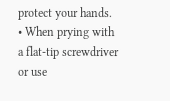protect your hands.     • When prying with a flat-tip screwdriver or use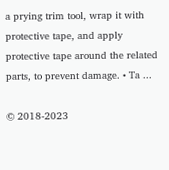a prying trim tool, wrap it with protective tape, and apply protective tape around the related parts, to prevent damage. • Ta ...

© 2018-2023